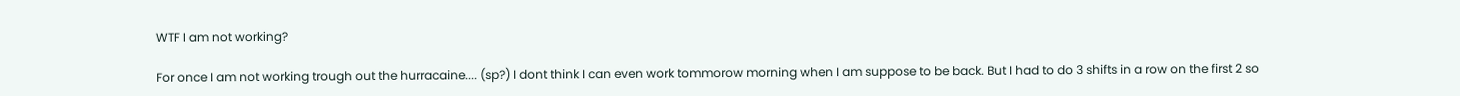WTF I am not working?

For once I am not working trough out the hurracaine.... (sp?) I dont think I can even work tommorow morning when I am suppose to be back. But I had to do 3 shifts in a row on the first 2 so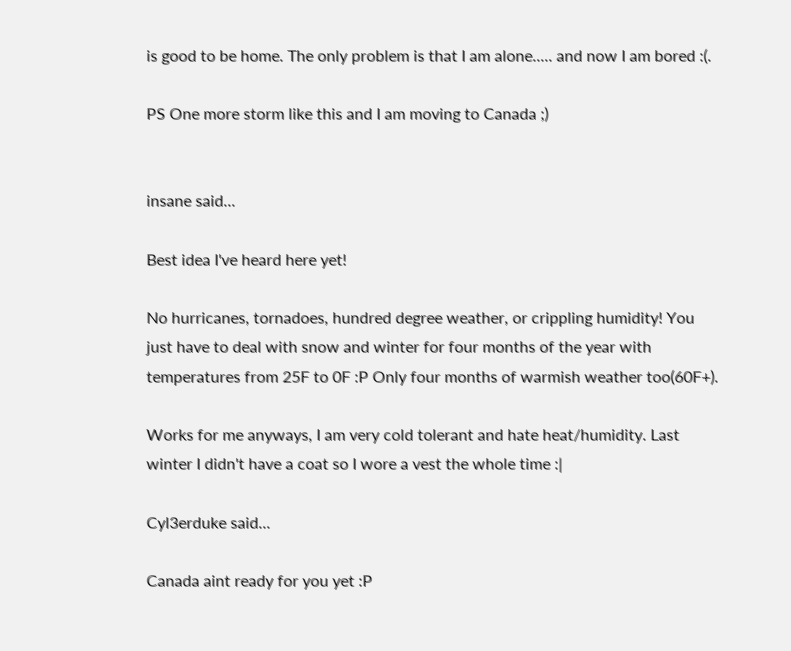is good to be home. The only problem is that I am alone..... and now I am bored :(.

PS One more storm like this and I am moving to Canada ;)


insane said...

Best idea I've heard here yet!

No hurricanes, tornadoes, hundred degree weather, or crippling humidity! You just have to deal with snow and winter for four months of the year with temperatures from 25F to 0F :P Only four months of warmish weather too(60F+).

Works for me anyways, I am very cold tolerant and hate heat/humidity. Last winter I didn't have a coat so I wore a vest the whole time :|

Cyl3erduke said...

Canada aint ready for you yet :P